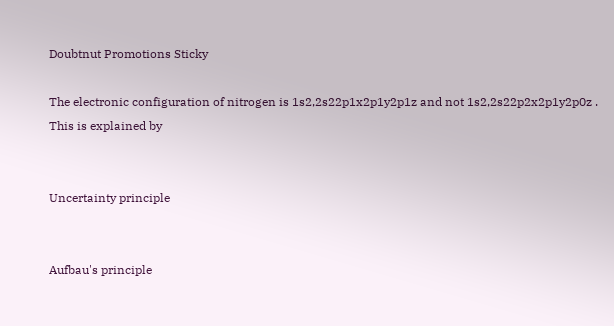Doubtnut Promotions Sticky

The electronic configuration of nitrogen is 1s2,2s22p1x2p1y2p1z and not 1s2,2s22p2x2p1y2p0z . This is explained by


Uncertainty principle


Aufbau's principle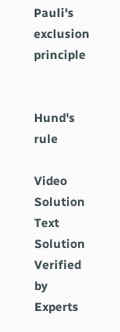Pauli's exclusion principle


Hund's rule

Video Solution
Text Solution
Verified by Experts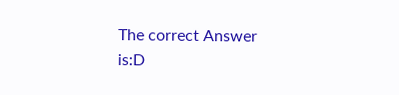The correct Answer is:D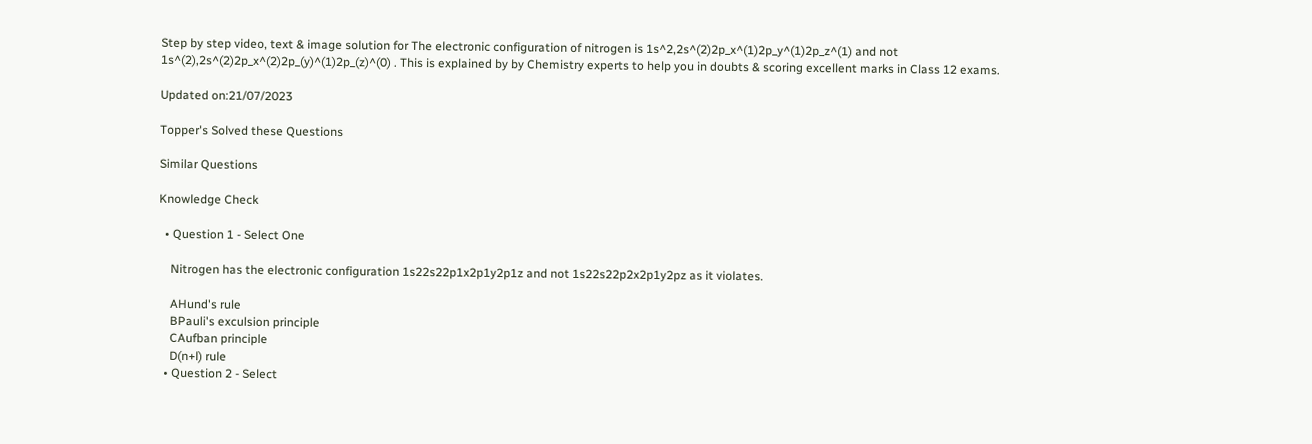Step by step video, text & image solution for The electronic configuration of nitrogen is 1s^2,2s^(2)2p_x^(1)2p_y^(1)2p_z^(1) and not 1s^(2),2s^(2)2p_x^(2)2p_(y)^(1)2p_(z)^(0) . This is explained by by Chemistry experts to help you in doubts & scoring excellent marks in Class 12 exams.

Updated on:21/07/2023

Topper's Solved these Questions

Similar Questions

Knowledge Check

  • Question 1 - Select One

    Nitrogen has the electronic configuration 1s22s22p1x2p1y2p1z and not 1s22s22p2x2p1y2pz as it violates.

    AHund's rule
    BPauli's exculsion principle
    CAufban principle
    D(n+l) rule
  • Question 2 - Select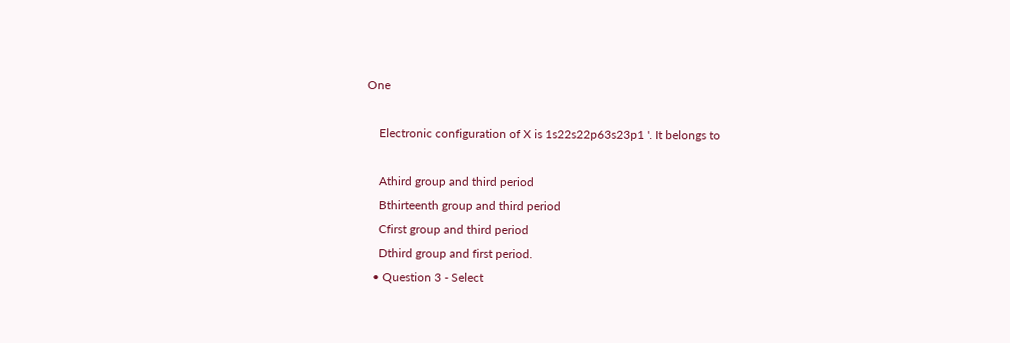One

    Electronic configuration of X is 1s22s22p63s23p1 '. It belongs to

    Athird group and third period
    Bthirteenth group and third period
    Cfirst group and third period
    Dthird group and first period.
  • Question 3 - Select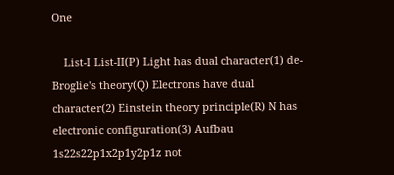One

    List-I List-II(P) Light has dual character(1) de-Broglie's theory(Q) Electrons have dual character(2) Einstein theory principle(R) N has electronic configuration(3) Aufbau 1s22s22p1x2p1y2p1z not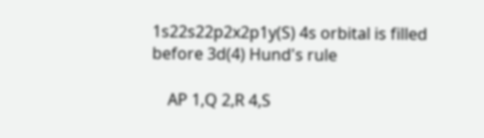1s22s22p2x2p1y(S) 4s orbital is filled before 3d(4) Hund's rule

    AP 1,Q 2,R 4,S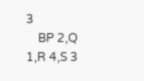3
    BP 2,Q 1,R 4,S 3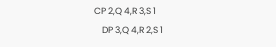CP 2,Q 4,R 3,S 1
    DP 3,Q 4,R 2,S 1